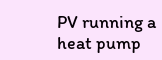PV running a heat pump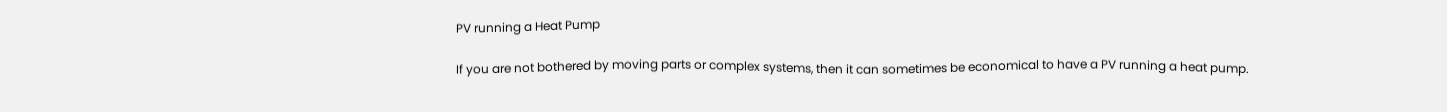PV running a Heat Pump

If you are not bothered by moving parts or complex systems, then it can sometimes be economical to have a PV running a heat pump.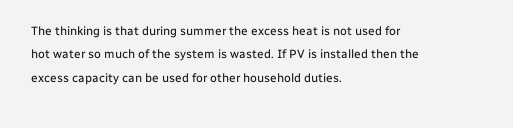The thinking is that during summer the excess heat is not used for hot water so much of the system is wasted. If PV is installed then the excess capacity can be used for other household duties.